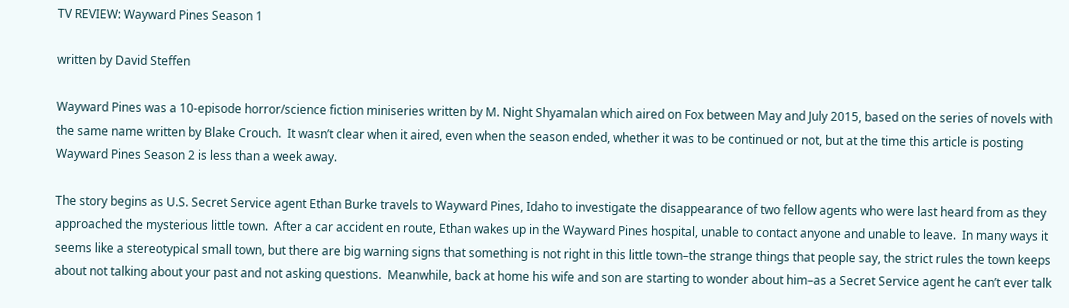TV REVIEW: Wayward Pines Season 1

written by David Steffen

Wayward Pines was a 10-episode horror/science fiction miniseries written by M. Night Shyamalan which aired on Fox between May and July 2015, based on the series of novels with the same name written by Blake Crouch.  It wasn’t clear when it aired, even when the season ended, whether it was to be continued or not, but at the time this article is posting Wayward Pines Season 2 is less than a week away.

The story begins as U.S. Secret Service agent Ethan Burke travels to Wayward Pines, Idaho to investigate the disappearance of two fellow agents who were last heard from as they approached the mysterious little town.  After a car accident en route, Ethan wakes up in the Wayward Pines hospital, unable to contact anyone and unable to leave.  In many ways it seems like a stereotypical small town, but there are big warning signs that something is not right in this little town–the strange things that people say, the strict rules the town keeps about not talking about your past and not asking questions.  Meanwhile, back at home his wife and son are starting to wonder about him–as a Secret Service agent he can’t ever talk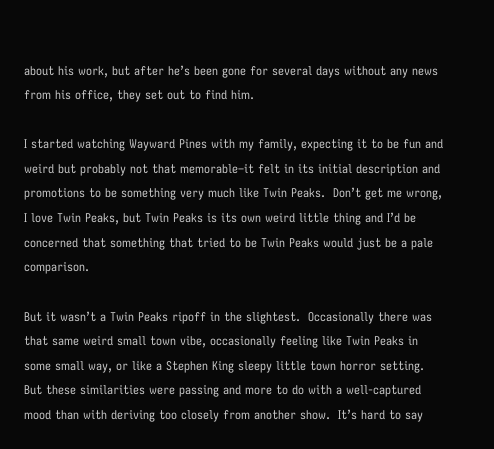about his work, but after he’s been gone for several days without any news from his office, they set out to find him.

I started watching Wayward Pines with my family, expecting it to be fun and weird but probably not that memorable–it felt in its initial description and promotions to be something very much like Twin Peaks.  Don’t get me wrong, I love Twin Peaks, but Twin Peaks is its own weird little thing and I’d be concerned that something that tried to be Twin Peaks would just be a pale comparison.

But it wasn’t a Twin Peaks ripoff in the slightest.  Occasionally there was that same weird small town vibe, occasionally feeling like Twin Peaks in some small way, or like a Stephen King sleepy little town horror setting.  But these similarities were passing and more to do with a well-captured mood than with deriving too closely from another show.  It’s hard to say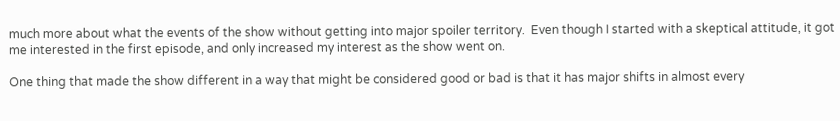much more about what the events of the show without getting into major spoiler territory.  Even though I started with a skeptical attitude, it got me interested in the first episode, and only increased my interest as the show went on.

One thing that made the show different in a way that might be considered good or bad is that it has major shifts in almost every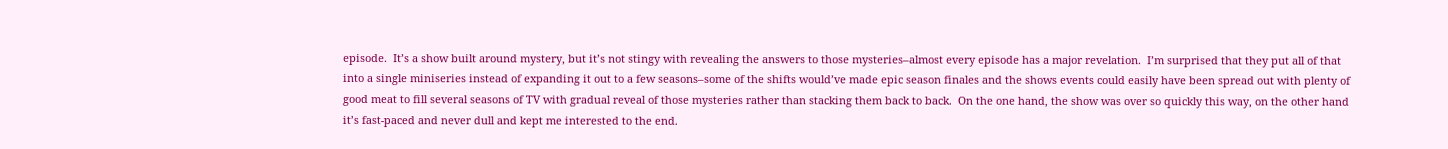episode.  It’s a show built around mystery, but it’s not stingy with revealing the answers to those mysteries–almost every episode has a major revelation.  I’m surprised that they put all of that into a single miniseries instead of expanding it out to a few seasons–some of the shifts would’ve made epic season finales and the shows events could easily have been spread out with plenty of good meat to fill several seasons of TV with gradual reveal of those mysteries rather than stacking them back to back.  On the one hand, the show was over so quickly this way, on the other hand it’s fast-paced and never dull and kept me interested to the end.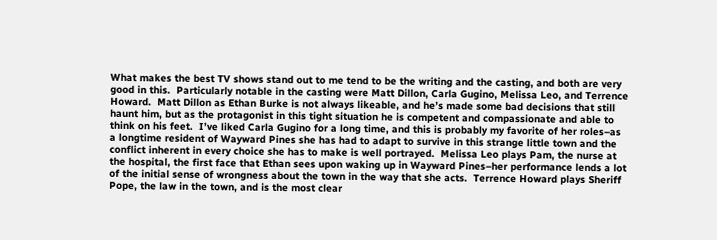What makes the best TV shows stand out to me tend to be the writing and the casting, and both are very good in this.  Particularly notable in the casting were Matt Dillon, Carla Gugino, Melissa Leo, and Terrence Howard.  Matt Dillon as Ethan Burke is not always likeable, and he’s made some bad decisions that still haunt him, but as the protagonist in this tight situation he is competent and compassionate and able to think on his feet.  I’ve liked Carla Gugino for a long time, and this is probably my favorite of her roles–as a longtime resident of Wayward Pines she has had to adapt to survive in this strange little town and the conflict inherent in every choice she has to make is well portrayed.  Melissa Leo plays Pam, the nurse at the hospital, the first face that Ethan sees upon waking up in Wayward Pines–her performance lends a lot of the initial sense of wrongness about the town in the way that she acts.  Terrence Howard plays Sheriff Pope, the law in the town, and is the most clear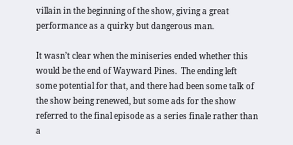villain in the beginning of the show, giving a great performance as a quirky but dangerous man.

It wasn’t clear when the miniseries ended whether this would be the end of Wayward Pines.  The ending left some potential for that, and there had been some talk of the show being renewed, but some ads for the show referred to the final episode as a series finale rather than a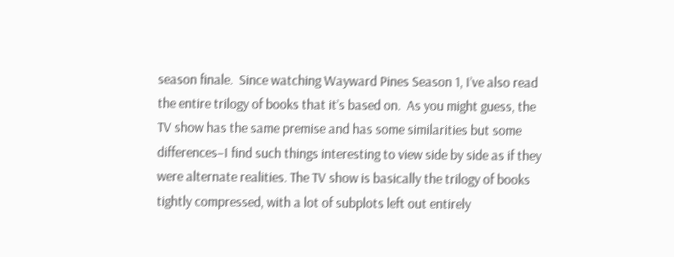season finale.  Since watching Wayward Pines Season 1, I’ve also read the entire trilogy of books that it’s based on.  As you might guess, the TV show has the same premise and has some similarities but some differences–I find such things interesting to view side by side as if they were alternate realities. The TV show is basically the trilogy of books tightly compressed, with a lot of subplots left out entirely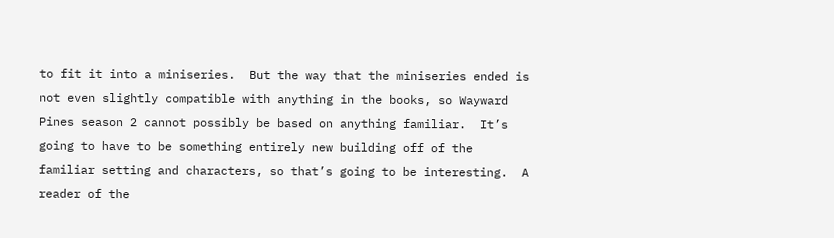to fit it into a miniseries.  But the way that the miniseries ended is not even slightly compatible with anything in the books, so Wayward Pines season 2 cannot possibly be based on anything familiar.  It’s going to have to be something entirely new building off of the familiar setting and characters, so that’s going to be interesting.  A reader of the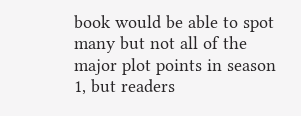book would be able to spot many but not all of the major plot points in season 1, but readers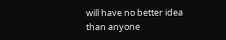will have no better idea than anyone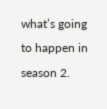what’s going to happen in season 2.